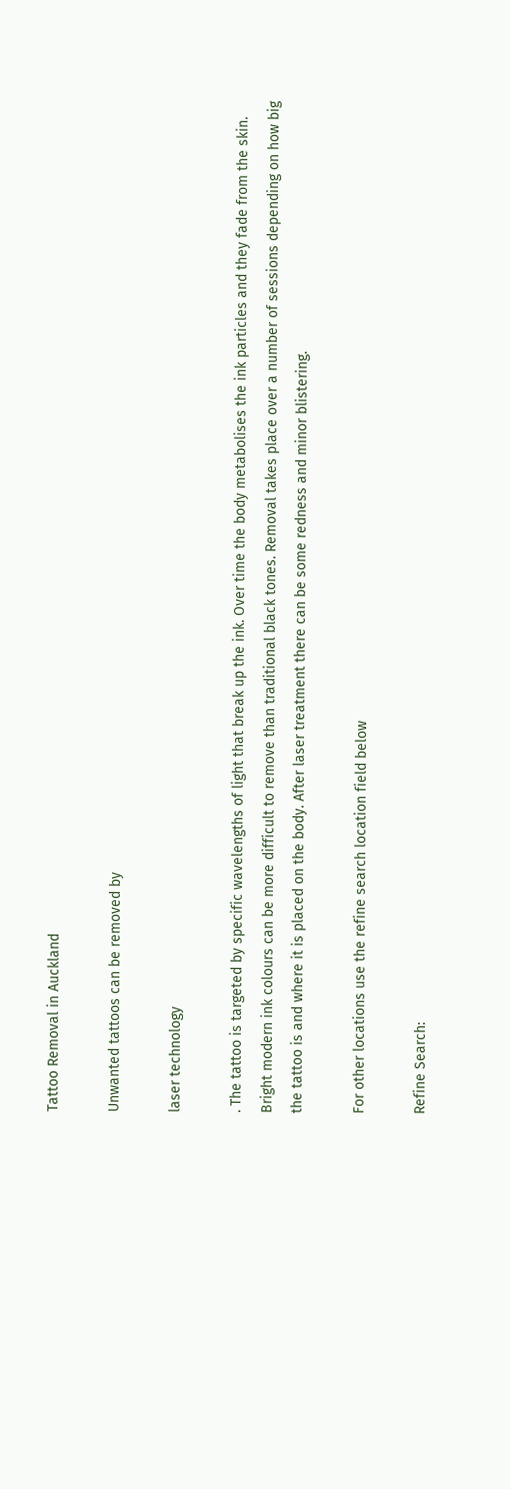Tattoo Removal in Auckland

Unwanted tattoos can be removed by

laser technology

. The tattoo is targeted by specific wavelengths of light that break up the ink. Over time the body metabolises the ink particles and they fade from the skin. Bright modern ink colours can be more difficult to remove than traditional black tones. Removal takes place over a number of sessions depending on how big the tattoo is and where it is placed on the body. After laser treatment there can be some redness and minor blistering.

For other locations use the refine search location field below

Refine Search: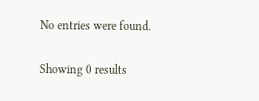No entries were found.

Showing 0 results